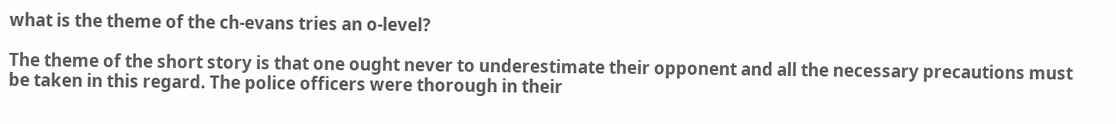what is the theme of the ch-evans tries an o-level?

The theme of the short story is that one ought never to underestimate their opponent and all the necessary precautions must be taken in this regard. The police officers were thorough in their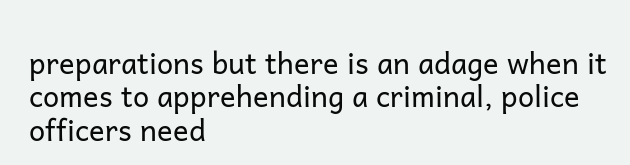preparations but there is an adage when it comes to apprehending a criminal, police officers need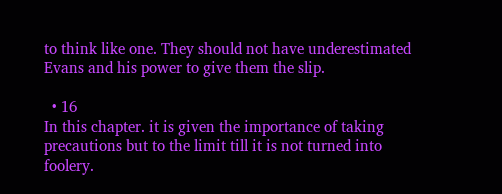to think like one. They should not have underestimated Evans and his power to give them the slip.

  • 16
In this chapter. it is given the importance of taking precautions but to the limit till it is not turned into foolery.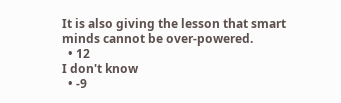It is also giving the lesson that smart minds cannot be over-powered.
  • 12
I don't know
  • -9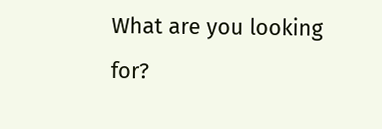What are you looking for?